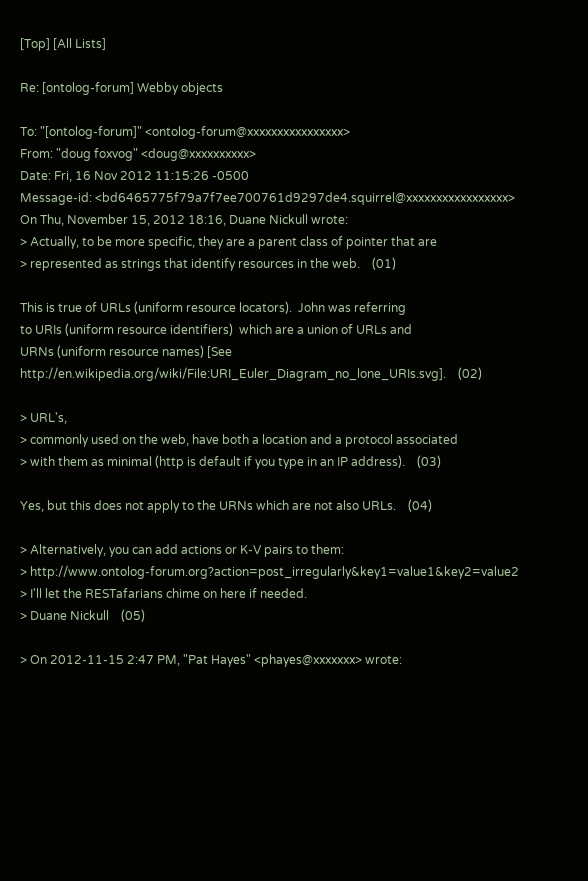[Top] [All Lists]

Re: [ontolog-forum] Webby objects

To: "[ontolog-forum]" <ontolog-forum@xxxxxxxxxxxxxxxx>
From: "doug foxvog" <doug@xxxxxxxxxx>
Date: Fri, 16 Nov 2012 11:15:26 -0500
Message-id: <bd6465775f79a7f7ee700761d9297de4.squirrel@xxxxxxxxxxxxxxxxx>
On Thu, November 15, 2012 18:16, Duane Nickull wrote:
> Actually, to be more specific, they are a parent class of pointer that are
> represented as strings that identify resources in the web.    (01)

This is true of URLs (uniform resource locators).  John was referring
to URIs (uniform resource identifiers)  which are a union of URLs and
URNs (uniform resource names) [See
http://en.wikipedia.org/wiki/File:URI_Euler_Diagram_no_lone_URIs.svg].    (02)

> URL's,
> commonly used on the web, have both a location and a protocol associated
> with them as minimal (http is default if you type in an IP address).    (03)

Yes, but this does not apply to the URNs which are not also URLs.    (04)

> Alternatively, you can add actions or K-V pairs to them:
> http://www.ontolog-forum.org?action=post_irregularly&key1=value1&key2=value2
> I'll let the RESTafarians chime on here if needed.
> Duane Nickull    (05)

> On 2012-11-15 2:47 PM, "Pat Hayes" <phayes@xxxxxxx> wrote: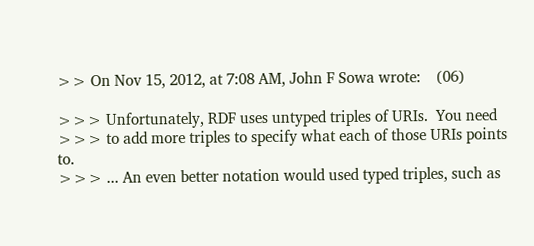>> On Nov 15, 2012, at 7:08 AM, John F Sowa wrote:    (06)

>>> Unfortunately, RDF uses untyped triples of URIs.  You need
>>> to add more triples to specify what each of those URIs points to.
>>> ... An even better notation would used typed triples, such as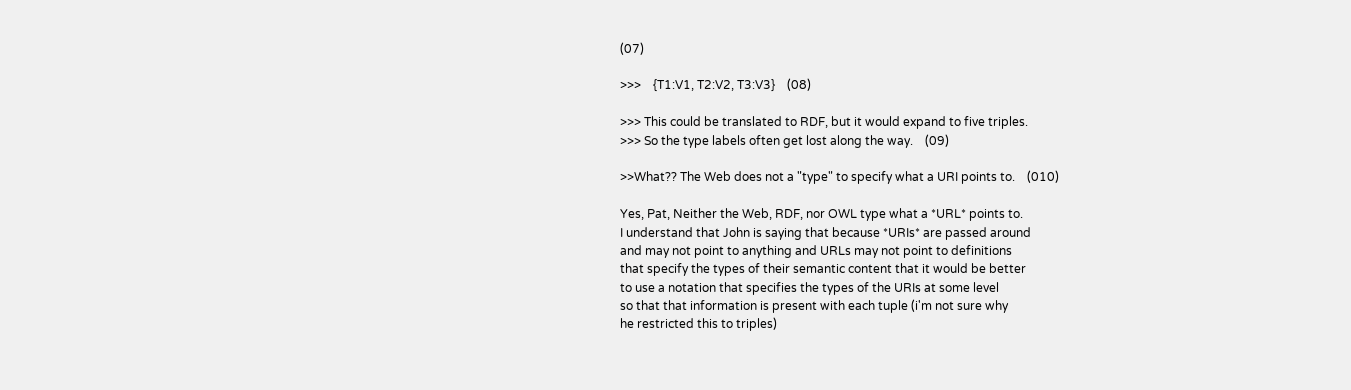(07)

>>>    {T1:V1, T2:V2, T3:V3}    (08)

>>> This could be translated to RDF, but it would expand to five triples.
>>> So the type labels often get lost along the way.    (09)

>>What?? The Web does not a "type" to specify what a URI points to.    (010)

Yes, Pat, Neither the Web, RDF, nor OWL type what a *URL* points to.
I understand that John is saying that because *URIs* are passed around
and may not point to anything and URLs may not point to definitions
that specify the types of their semantic content that it would be better
to use a notation that specifies the types of the URIs at some level
so that that information is present with each tuple (i'm not sure why
he restricted this to triples)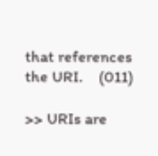that references the URI.    (011)

>> URIs are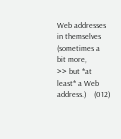Web addresses in themselves (sometimes a bit more,
>> but *at least* a Web address.)    (012)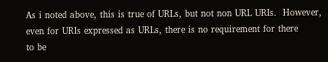As i noted above, this is true of URLs, but not non URL URIs.  However,
even for URIs expressed as URLs, there is no requirement for there
to be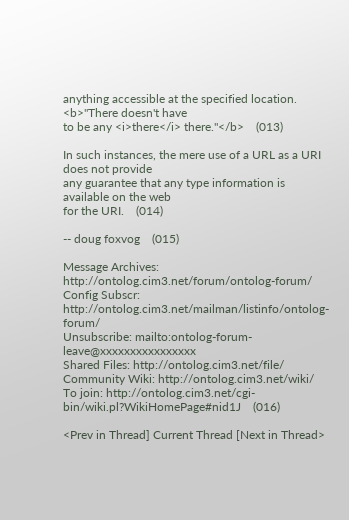anything accessible at the specified location.  <b>"There doesn't have
to be any <i>there</i> there."</b>    (013)

In such instances, the mere use of a URL as a URI does not provide
any guarantee that any type information is available on the web
for the URI.    (014)

-- doug foxvog    (015)

Message Archives: http://ontolog.cim3.net/forum/ontolog-forum/
Config Subscr: http://ontolog.cim3.net/mailman/listinfo/ontolog-forum/
Unsubscribe: mailto:ontolog-forum-leave@xxxxxxxxxxxxxxxx
Shared Files: http://ontolog.cim3.net/file/
Community Wiki: http://ontolog.cim3.net/wiki/
To join: http://ontolog.cim3.net/cgi-bin/wiki.pl?WikiHomePage#nid1J    (016)

<Prev in Thread] Current Thread [Next in Thread>